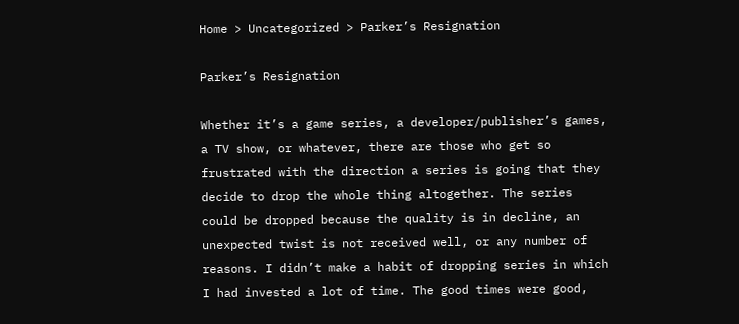Home > Uncategorized > Parker’s Resignation

Parker’s Resignation

Whether it’s a game series, a developer/publisher’s games, a TV show, or whatever, there are those who get so frustrated with the direction a series is going that they decide to drop the whole thing altogether. The series could be dropped because the quality is in decline, an unexpected twist is not received well, or any number of reasons. I didn’t make a habit of dropping series in which I had invested a lot of time. The good times were good,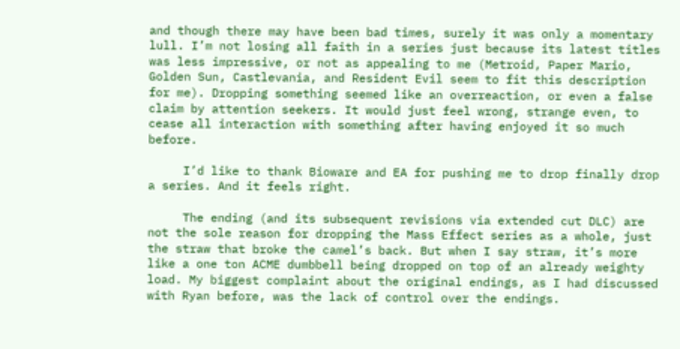and though there may have been bad times, surely it was only a momentary lull. I’m not losing all faith in a series just because its latest titles was less impressive, or not as appealing to me (Metroid, Paper Mario, Golden Sun, Castlevania, and Resident Evil seem to fit this description for me). Dropping something seemed like an overreaction, or even a false claim by attention seekers. It would just feel wrong, strange even, to cease all interaction with something after having enjoyed it so much before.

     I’d like to thank Bioware and EA for pushing me to drop finally drop a series. And it feels right.

     The ending (and its subsequent revisions via extended cut DLC) are not the sole reason for dropping the Mass Effect series as a whole, just the straw that broke the camel’s back. But when I say straw, it’s more like a one ton ACME dumbbell being dropped on top of an already weighty load. My biggest complaint about the original endings, as I had discussed with Ryan before, was the lack of control over the endings.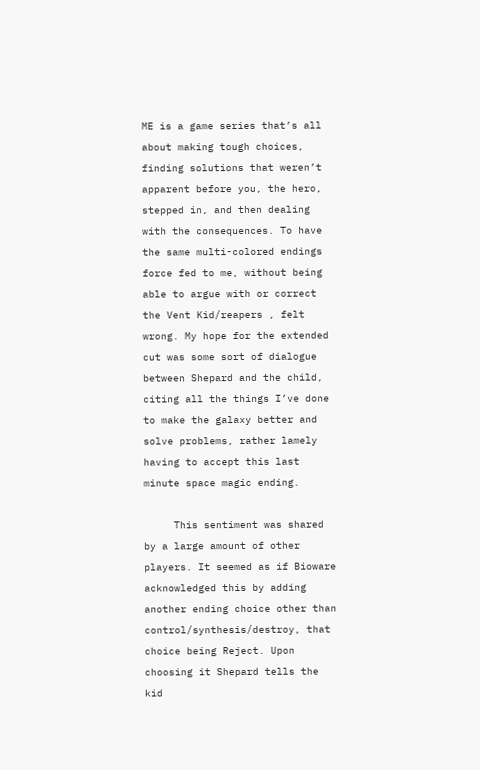ME is a game series that’s all about making tough choices, finding solutions that weren’t apparent before you, the hero, stepped in, and then dealing with the consequences. To have the same multi-colored endings force fed to me, without being able to argue with or correct the Vent Kid/reapers , felt wrong. My hope for the extended cut was some sort of dialogue between Shepard and the child, citing all the things I’ve done to make the galaxy better and solve problems, rather lamely having to accept this last minute space magic ending.

     This sentiment was shared by a large amount of other players. It seemed as if Bioware acknowledged this by adding another ending choice other than control/synthesis/destroy, that choice being Reject. Upon choosing it Shepard tells the kid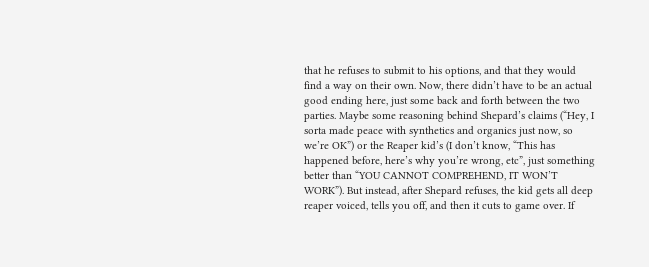that he refuses to submit to his options, and that they would find a way on their own. Now, there didn’t have to be an actual good ending here, just some back and forth between the two parties. Maybe some reasoning behind Shepard’s claims (“Hey, I sorta made peace with synthetics and organics just now, so we’re OK”) or the Reaper kid’s (I don’t know, “This has happened before, here’s why you’re wrong, etc”, just something better than “YOU CANNOT COMPREHEND, IT WON’T WORK”). But instead, after Shepard refuses, the kid gets all deep reaper voiced, tells you off, and then it cuts to game over. If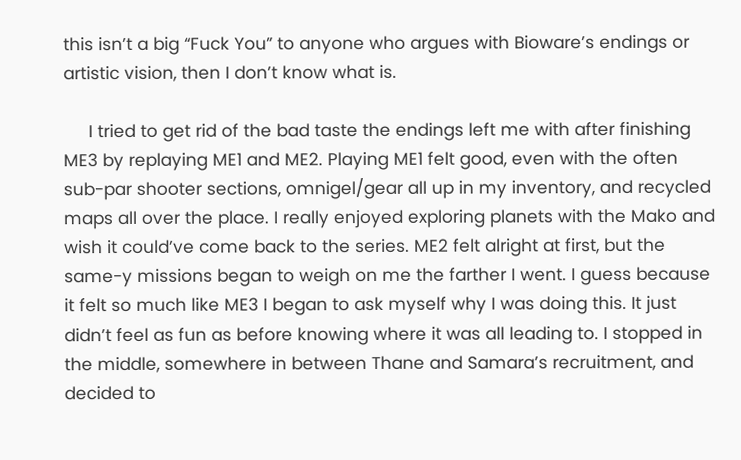this isn’t a big “Fuck You” to anyone who argues with Bioware’s endings or artistic vision, then I don’t know what is.

     I tried to get rid of the bad taste the endings left me with after finishing ME3 by replaying ME1 and ME2. Playing ME1 felt good, even with the often sub-par shooter sections, omnigel/gear all up in my inventory, and recycled maps all over the place. I really enjoyed exploring planets with the Mako and wish it could’ve come back to the series. ME2 felt alright at first, but the same-y missions began to weigh on me the farther I went. I guess because it felt so much like ME3 I began to ask myself why I was doing this. It just didn’t feel as fun as before knowing where it was all leading to. I stopped in the middle, somewhere in between Thane and Samara’s recruitment, and decided to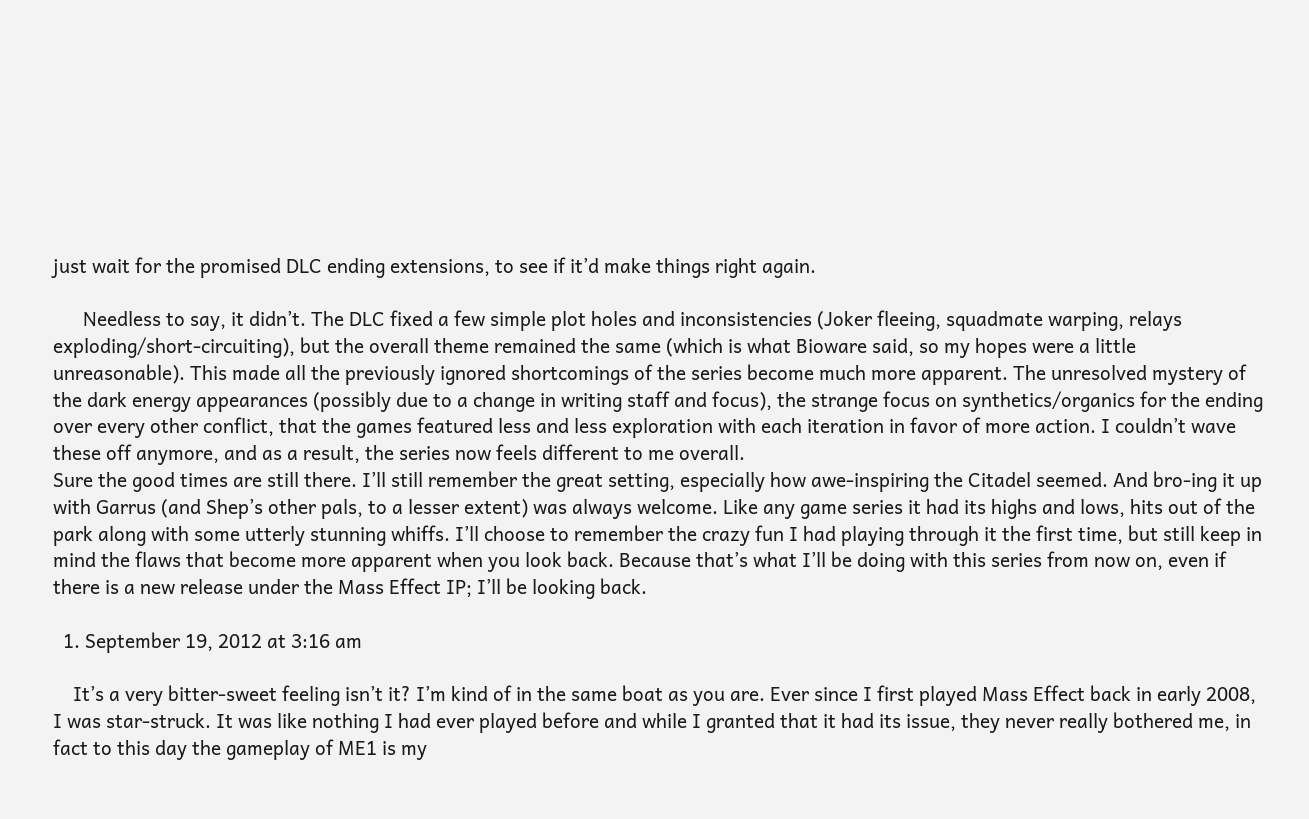just wait for the promised DLC ending extensions, to see if it’d make things right again.

      Needless to say, it didn’t. The DLC fixed a few simple plot holes and inconsistencies (Joker fleeing, squadmate warping, relays exploding/short-circuiting), but the overall theme remained the same (which is what Bioware said, so my hopes were a little unreasonable). This made all the previously ignored shortcomings of the series become much more apparent. The unresolved mystery of the dark energy appearances (possibly due to a change in writing staff and focus), the strange focus on synthetics/organics for the ending over every other conflict, that the games featured less and less exploration with each iteration in favor of more action. I couldn’t wave these off anymore, and as a result, the series now feels different to me overall.
Sure the good times are still there. I’ll still remember the great setting, especially how awe-inspiring the Citadel seemed. And bro-ing it up with Garrus (and Shep’s other pals, to a lesser extent) was always welcome. Like any game series it had its highs and lows, hits out of the park along with some utterly stunning whiffs. I’ll choose to remember the crazy fun I had playing through it the first time, but still keep in mind the flaws that become more apparent when you look back. Because that’s what I’ll be doing with this series from now on, even if there is a new release under the Mass Effect IP; I’ll be looking back.

  1. September 19, 2012 at 3:16 am

    It’s a very bitter-sweet feeling isn’t it? I’m kind of in the same boat as you are. Ever since I first played Mass Effect back in early 2008, I was star-struck. It was like nothing I had ever played before and while I granted that it had its issue, they never really bothered me, in fact to this day the gameplay of ME1 is my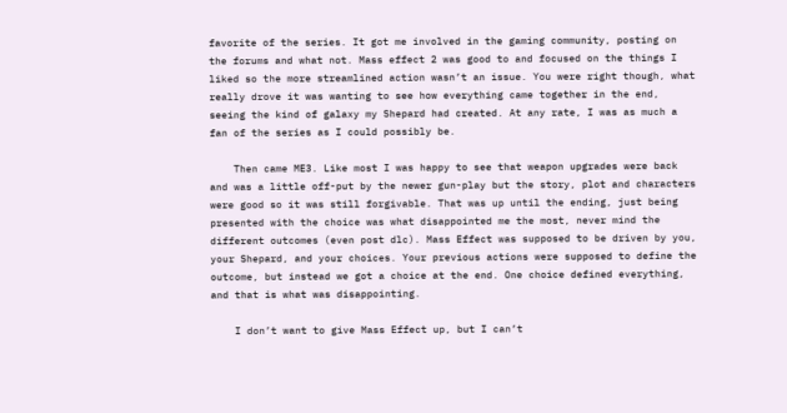favorite of the series. It got me involved in the gaming community, posting on the forums and what not. Mass effect 2 was good to and focused on the things I liked so the more streamlined action wasn’t an issue. You were right though, what really drove it was wanting to see how everything came together in the end, seeing the kind of galaxy my Shepard had created. At any rate, I was as much a fan of the series as I could possibly be.

    Then came ME3. Like most I was happy to see that weapon upgrades were back and was a little off-put by the newer gun-play but the story, plot and characters were good so it was still forgivable. That was up until the ending, just being presented with the choice was what disappointed me the most, never mind the different outcomes (even post dlc). Mass Effect was supposed to be driven by you, your Shepard, and your choices. Your previous actions were supposed to define the outcome, but instead we got a choice at the end. One choice defined everything, and that is what was disappointing.

    I don’t want to give Mass Effect up, but I can’t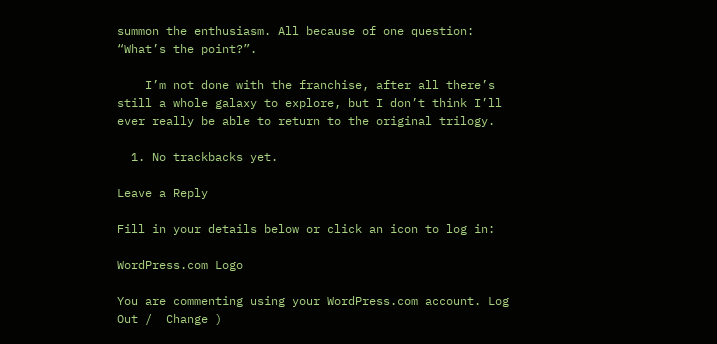summon the enthusiasm. All because of one question: “What’s the point?”.

    I’m not done with the franchise, after all there’s still a whole galaxy to explore, but I don’t think I’ll ever really be able to return to the original trilogy.

  1. No trackbacks yet.

Leave a Reply

Fill in your details below or click an icon to log in:

WordPress.com Logo

You are commenting using your WordPress.com account. Log Out /  Change )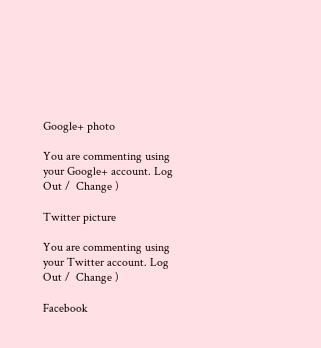Google+ photo

You are commenting using your Google+ account. Log Out /  Change )

Twitter picture

You are commenting using your Twitter account. Log Out /  Change )

Facebook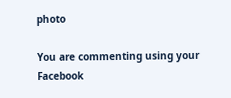photo

You are commenting using your Facebook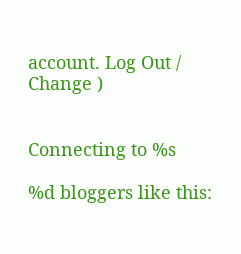account. Log Out /  Change )


Connecting to %s

%d bloggers like this: